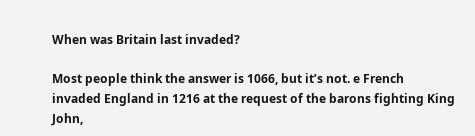When was Britain last invaded?

Most people think the answer is 1066, but it’s not. e French invaded England in 1216 at the request of the barons fighting King John,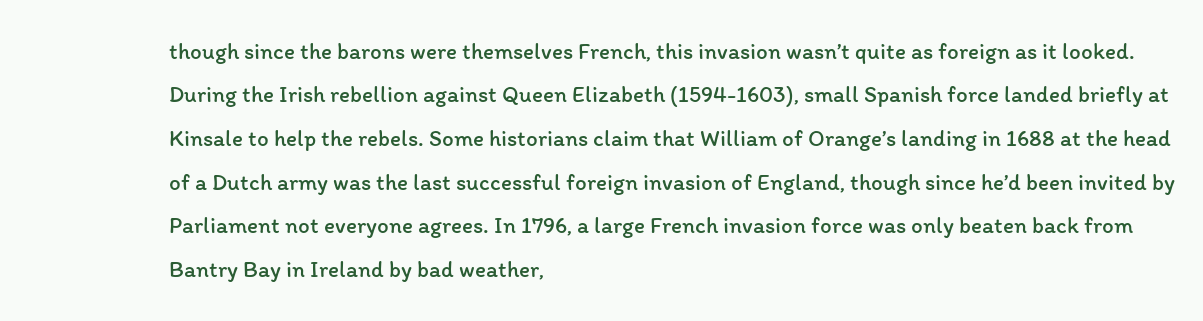though since the barons were themselves French, this invasion wasn’t quite as foreign as it looked. During the Irish rebellion against Queen Elizabeth (1594-1603), small Spanish force landed briefly at Kinsale to help the rebels. Some historians claim that William of Orange’s landing in 1688 at the head of a Dutch army was the last successful foreign invasion of England, though since he’d been invited by Parliament not everyone agrees. In 1796, a large French invasion force was only beaten back from Bantry Bay in Ireland by bad weather,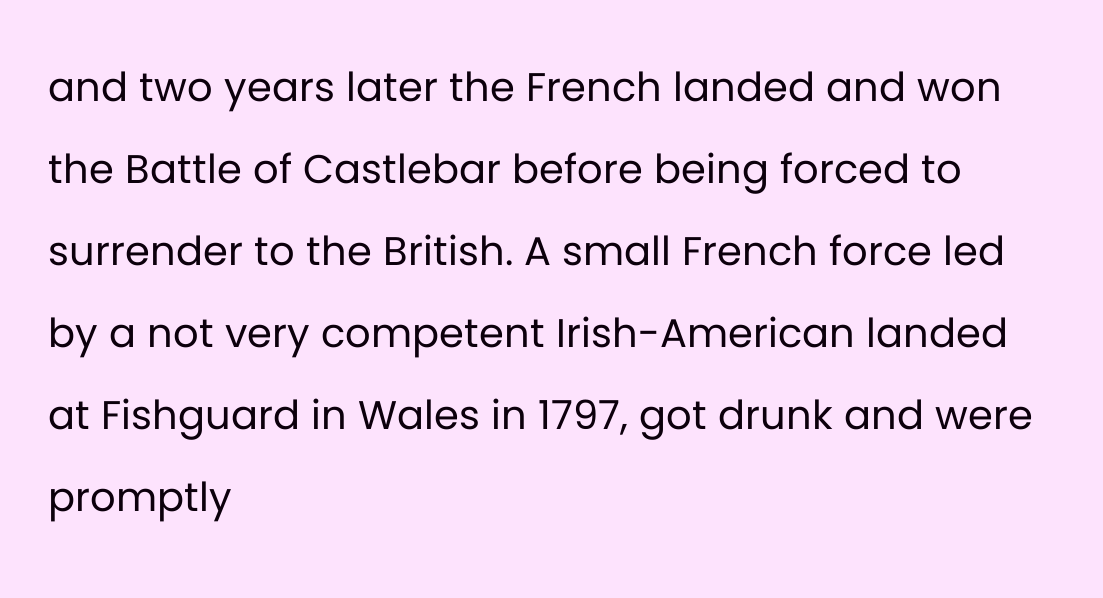and two years later the French landed and won the Battle of Castlebar before being forced to surrender to the British. A small French force led by a not very competent Irish-American landed at Fishguard in Wales in 1797, got drunk and were promptly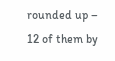rounded up – 12 of them by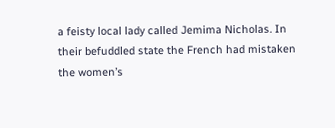a feisty local lady called Jemima Nicholas. In their befuddled state the French had mistaken the women’s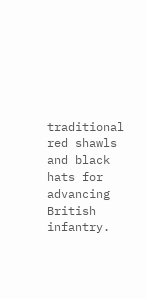traditional red shawls and black hats for advancing British infantry.